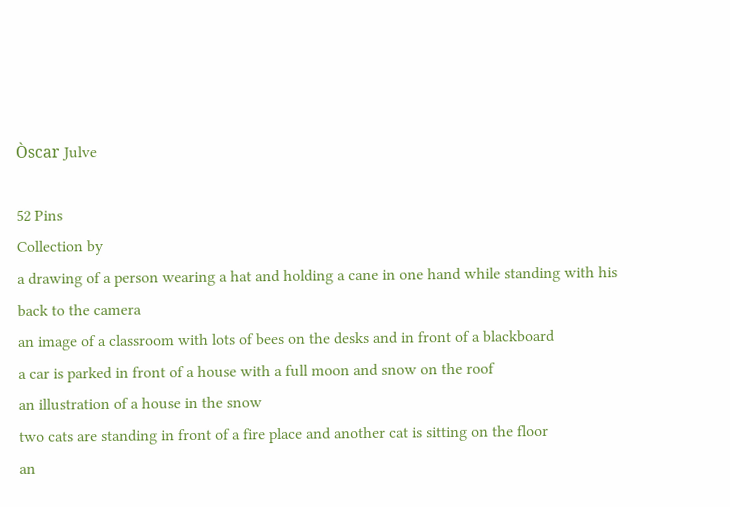Òscar Julve

52 Pins
Collection by
a drawing of a person wearing a hat and holding a cane in one hand while standing with his back to the camera
an image of a classroom with lots of bees on the desks and in front of a blackboard
a car is parked in front of a house with a full moon and snow on the roof
an illustration of a house in the snow
two cats are standing in front of a fire place and another cat is sitting on the floor
an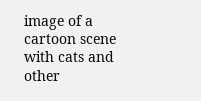image of a cartoon scene with cats and other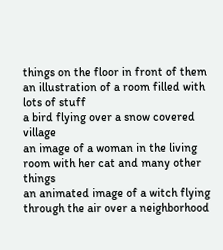things on the floor in front of them
an illustration of a room filled with lots of stuff
a bird flying over a snow covered village
an image of a woman in the living room with her cat and many other things
an animated image of a witch flying through the air over a neighborhood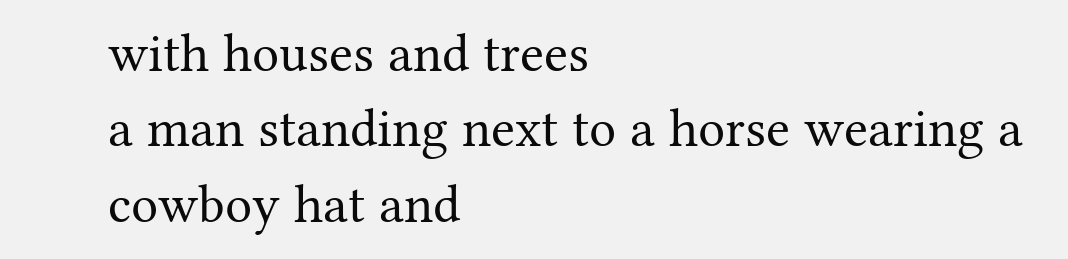with houses and trees
a man standing next to a horse wearing a cowboy hat and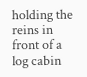holding the reins in front of a log cabin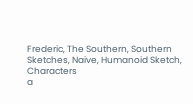Frederic, The Southern, Southern
Sketches, Naive, Humanoid Sketch, Characters
a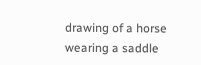drawing of a horse wearing a saddle